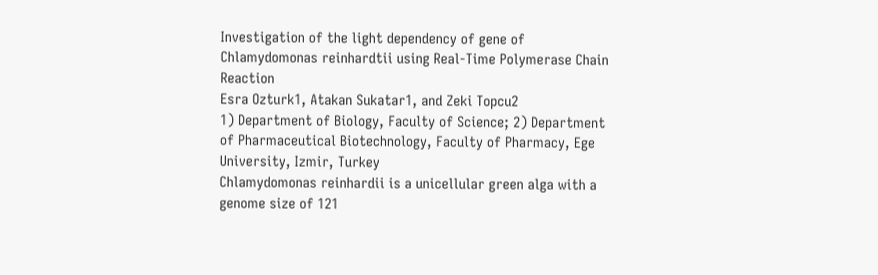Investigation of the light dependency of gene of Chlamydomonas reinhardtii using Real-Time Polymerase Chain Reaction
Esra Ozturk1, Atakan Sukatar1, and Zeki Topcu2
1) Department of Biology, Faculty of Science; 2) Department of Pharmaceutical Biotechnology, Faculty of Pharmacy, Ege University, Izmir, Turkey
Chlamydomonas reinhardii is a unicellular green alga with a genome size of 121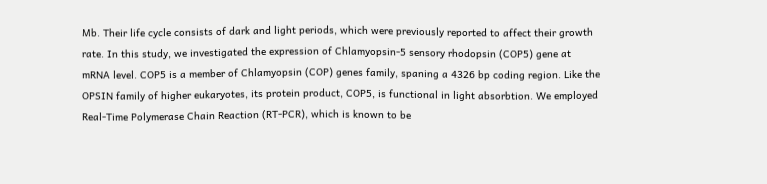Mb. Their life cycle consists of dark and light periods, which were previously reported to affect their growth rate. In this study, we investigated the expression of Chlamyopsin-5 sensory rhodopsin (COP5) gene at mRNA level. COP5 is a member of Chlamyopsin (COP) genes family, spaning a 4326 bp coding region. Like the OPSIN family of higher eukaryotes, its protein product, COP5, is functional in light absorbtion. We employed Real-Time Polymerase Chain Reaction (RT-PCR), which is known to be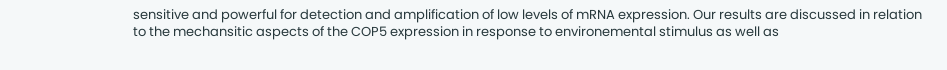sensitive and powerful for detection and amplification of low levels of mRNA expression. Our results are discussed in relation to the mechansitic aspects of the COP5 expression in response to environemental stimulus as well as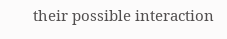their possible interaction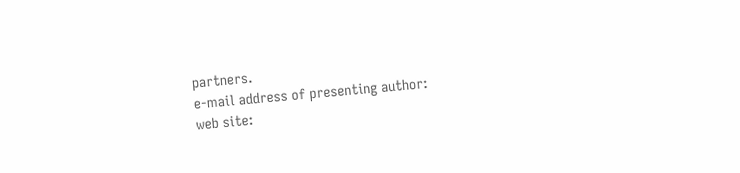partners.
e-mail address of presenting author:
web site: